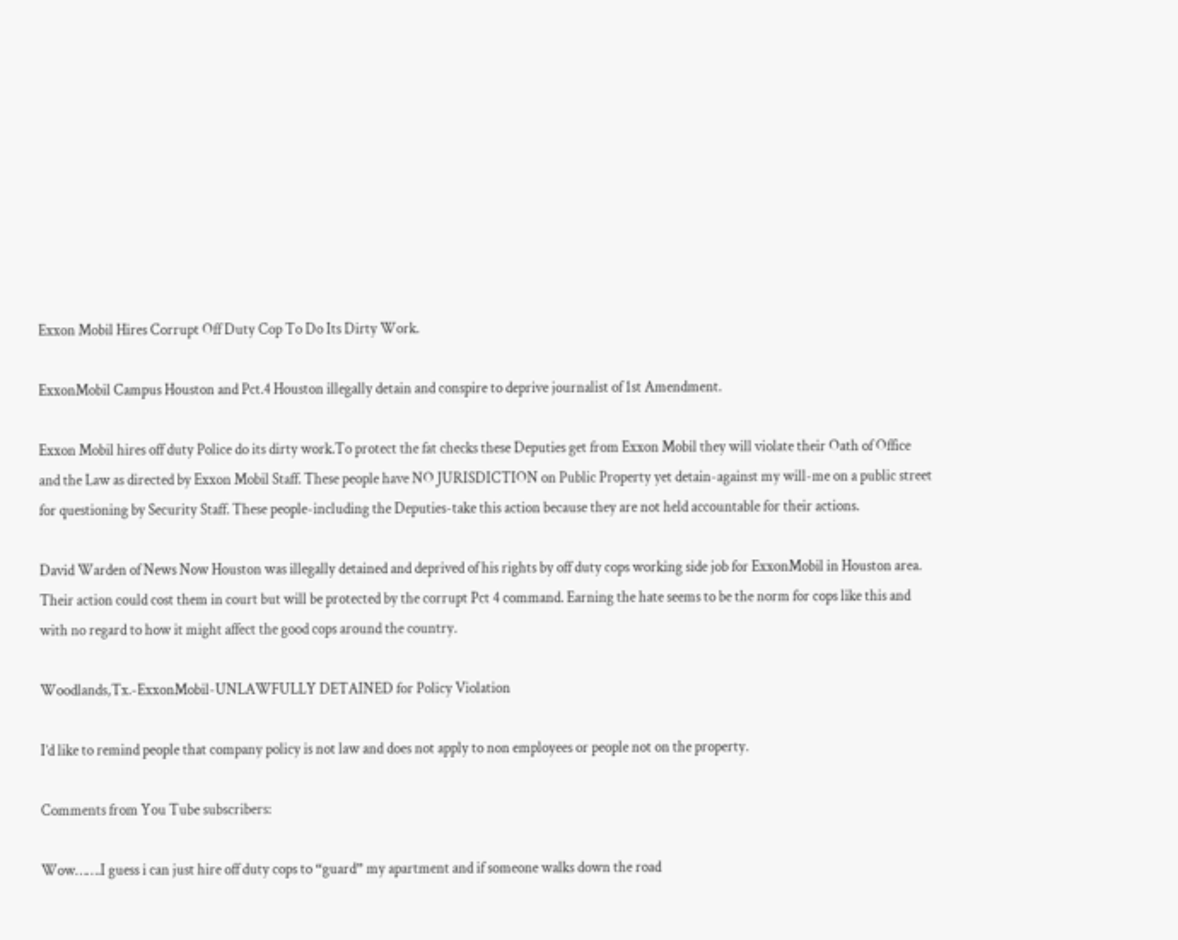Exxon Mobil Hires Corrupt Off Duty Cop To Do Its Dirty Work.

ExxonMobil Campus Houston and Pct.4 Houston illegally detain and conspire to deprive journalist of 1st Amendment.

Exxon Mobil hires off duty Police do its dirty work.To protect the fat checks these Deputies get from Exxon Mobil they will violate their Oath of Office and the Law as directed by Exxon Mobil Staff. These people have NO JURISDICTION on Public Property yet detain-against my will-me on a public street for questioning by Security Staff. These people-including the Deputies-take this action because they are not held accountable for their actions.

David Warden of News Now Houston was illegally detained and deprived of his rights by off duty cops working side job for ExxonMobil in Houston area. Their action could cost them in court but will be protected by the corrupt Pct 4 command. Earning the hate seems to be the norm for cops like this and with no regard to how it might affect the good cops around the country.

Woodlands,Tx.-ExxonMobil-UNLAWFULLY DETAINED for Policy Violation

I’d like to remind people that company policy is not law and does not apply to non employees or people not on the property.

Comments from You Tube subscribers:

Wow…….I guess i can just hire off duty cops to “guard” my apartment and if someone walks down the road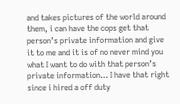and takes pictures of the world around them, i can have the cops get that person’s private information and give it to me and it is of no never mind you what I want to do with that person’s private information… I have that right since i hired a off duty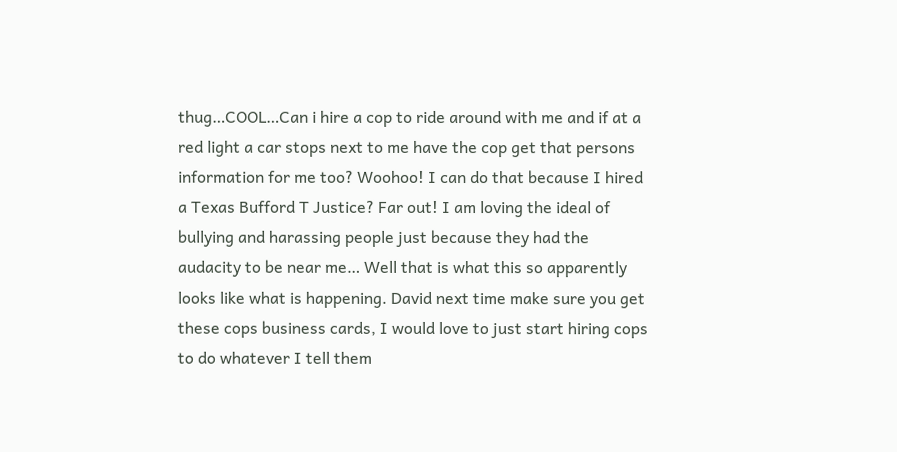thug…COOL…Can i hire a cop to ride around with me and if at a red light a car stops next to me have the cop get that persons information for me too? Woohoo! I can do that because I hired a Texas Bufford T Justice? Far out! I am loving the ideal of bullying and harassing people just because they had the audacity to be near me… Well that is what this so apparently looks like what is happening. David next time make sure you get these cops business cards, I would love to just start hiring cops to do whatever I tell them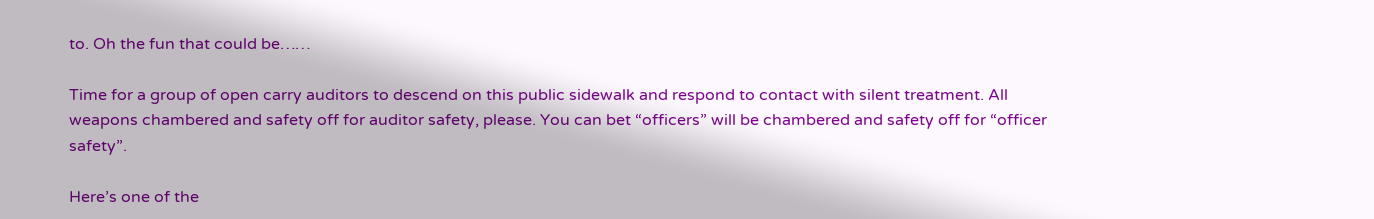to. Oh the fun that could be……

Time for a group of open carry auditors to descend on this public sidewalk and respond to contact with silent treatment. All weapons chambered and safety off for auditor safety, please. You can bet “officers” will be chambered and safety off for “officer safety”.

Here’s one of the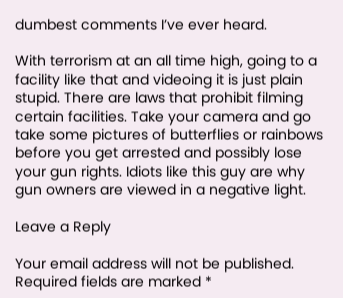dumbest comments I’ve ever heard.

With terrorism at an all time high, going to a facility like that and videoing it is just plain stupid. There are laws that prohibit filming certain facilities. Take your camera and go take some pictures of butterflies or rainbows before you get arrested and possibly lose your gun rights. Idiots like this guy are why gun owners are viewed in a negative light.

Leave a Reply

Your email address will not be published. Required fields are marked *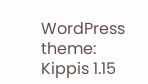WordPress theme: Kippis 1.15